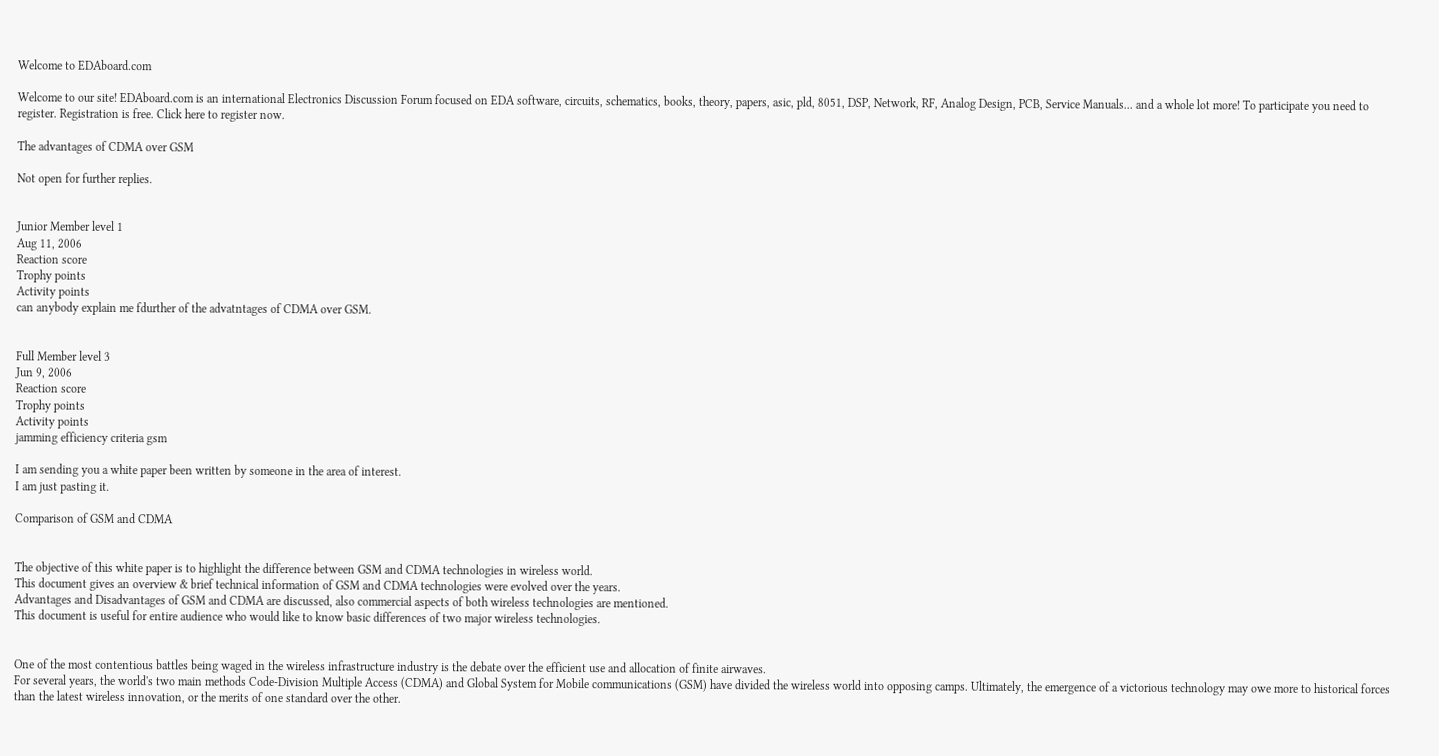Welcome to EDAboard.com

Welcome to our site! EDAboard.com is an international Electronics Discussion Forum focused on EDA software, circuits, schematics, books, theory, papers, asic, pld, 8051, DSP, Network, RF, Analog Design, PCB, Service Manuals... and a whole lot more! To participate you need to register. Registration is free. Click here to register now.

The advantages of CDMA over GSM

Not open for further replies.


Junior Member level 1
Aug 11, 2006
Reaction score
Trophy points
Activity points
can anybody explain me fdurther of the advatntages of CDMA over GSM.


Full Member level 3
Jun 9, 2006
Reaction score
Trophy points
Activity points
jamming efficiency criteria gsm

I am sending you a white paper been written by someone in the area of interest.
I am just pasting it.

Comparison of GSM and CDMA


The objective of this white paper is to highlight the difference between GSM and CDMA technologies in wireless world.
This document gives an overview & brief technical information of GSM and CDMA technologies were evolved over the years.
Advantages and Disadvantages of GSM and CDMA are discussed, also commercial aspects of both wireless technologies are mentioned.
This document is useful for entire audience who would like to know basic differences of two major wireless technologies.


One of the most contentious battles being waged in the wireless infrastructure industry is the debate over the efficient use and allocation of finite airwaves.
For several years, the world's two main methods Code-Division Multiple Access (CDMA) and Global System for Mobile communications (GSM) have divided the wireless world into opposing camps. Ultimately, the emergence of a victorious technology may owe more to historical forces than the latest wireless innovation, or the merits of one standard over the other.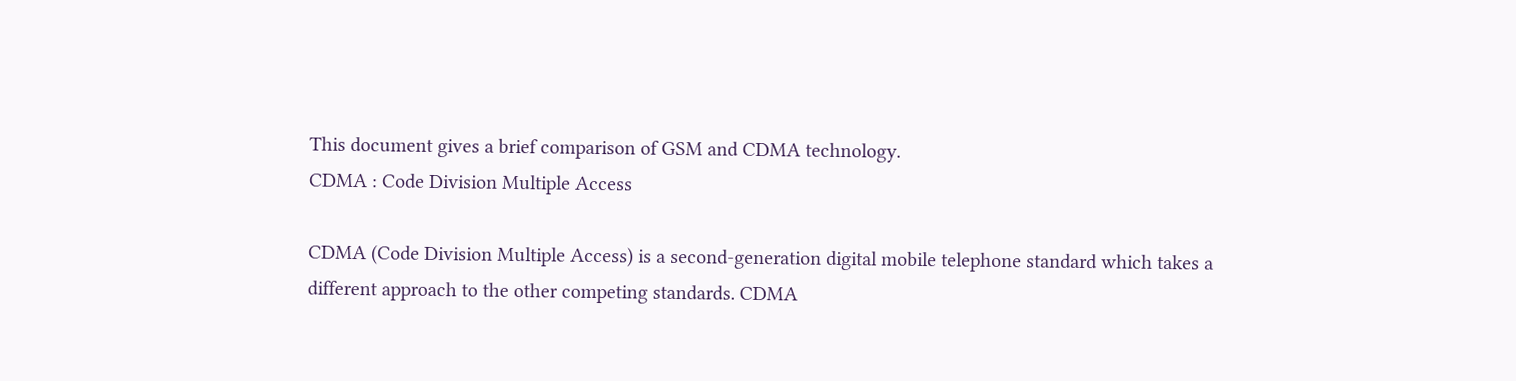This document gives a brief comparison of GSM and CDMA technology.
CDMA : Code Division Multiple Access

CDMA (Code Division Multiple Access) is a second-generation digital mobile telephone standard which takes a different approach to the other competing standards. CDMA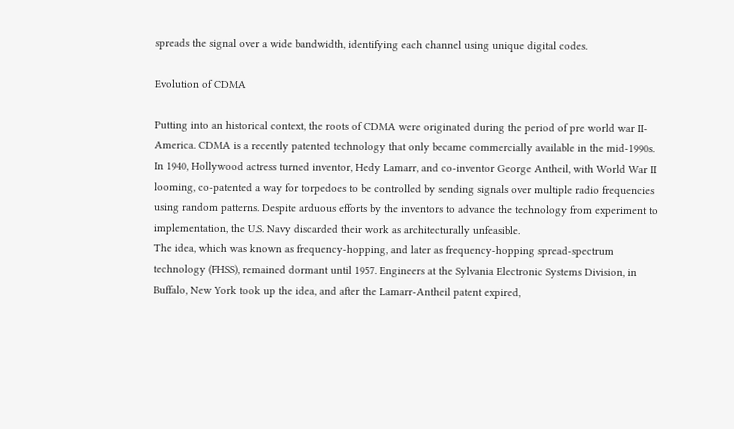spreads the signal over a wide bandwidth, identifying each channel using unique digital codes.

Evolution of CDMA

Putting into an historical context, the roots of CDMA were originated during the period of pre world war II-America. CDMA is a recently patented technology that only became commercially available in the mid-1990s.
In 1940, Hollywood actress turned inventor, Hedy Lamarr, and co-inventor George Antheil, with World War II looming, co-patented a way for torpedoes to be controlled by sending signals over multiple radio frequencies using random patterns. Despite arduous efforts by the inventors to advance the technology from experiment to implementation, the U.S. Navy discarded their work as architecturally unfeasible.
The idea, which was known as frequency-hopping, and later as frequency-hopping spread-spectrum technology (FHSS), remained dormant until 1957. Engineers at the Sylvania Electronic Systems Division, in Buffalo, New York took up the idea, and after the Lamarr-Antheil patent expired,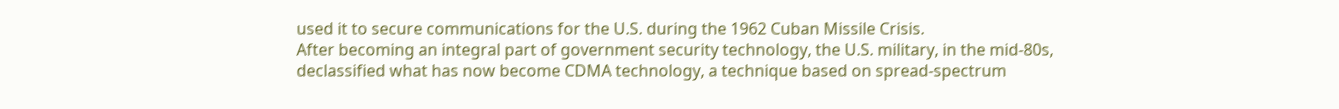used it to secure communications for the U.S. during the 1962 Cuban Missile Crisis.
After becoming an integral part of government security technology, the U.S. military, in the mid-80s, declassified what has now become CDMA technology, a technique based on spread-spectrum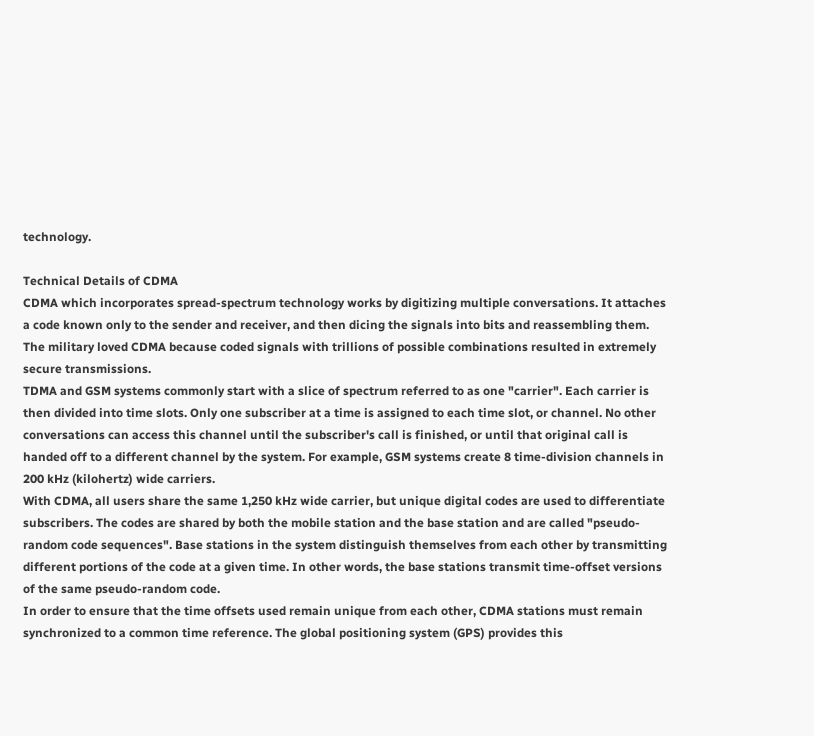technology.

Technical Details of CDMA
CDMA which incorporates spread-spectrum technology works by digitizing multiple conversations. It attaches a code known only to the sender and receiver, and then dicing the signals into bits and reassembling them. The military loved CDMA because coded signals with trillions of possible combinations resulted in extremely secure transmissions.
TDMA and GSM systems commonly start with a slice of spectrum referred to as one "carrier". Each carrier is then divided into time slots. Only one subscriber at a time is assigned to each time slot, or channel. No other conversations can access this channel until the subscriber's call is finished, or until that original call is handed off to a different channel by the system. For example, GSM systems create 8 time-division channels in 200 kHz (kilohertz) wide carriers.
With CDMA, all users share the same 1,250 kHz wide carrier, but unique digital codes are used to differentiate subscribers. The codes are shared by both the mobile station and the base station and are called "pseudo-random code sequences". Base stations in the system distinguish themselves from each other by transmitting different portions of the code at a given time. In other words, the base stations transmit time-offset versions of the same pseudo-random code.
In order to ensure that the time offsets used remain unique from each other, CDMA stations must remain synchronized to a common time reference. The global positioning system (GPS) provides this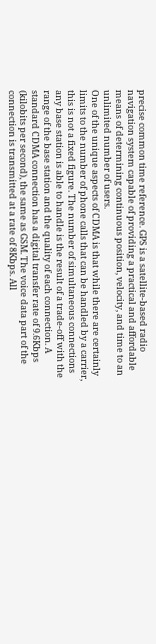precise common time reference. GPS is a satellite-based radio navigation system capable of providing a practical and affordable means of determining continuous position, velocity, and time to an unlimited number of users.
One of the unique aspects of CDMA is that while there are certainly limits to the number of phone calls that can be handled by a carrier, this is not a fixed figure. The number of simultaneous connections any base station is able to handle is the result of a trade-off with the range of the base station and the quality of each connection. A standard CDMA connection has a digital transfer rate of 9.6Kbps (kilobits per second), the same as GSM. The voice data part of the connection is transmitted at a rate of 8Kbps. All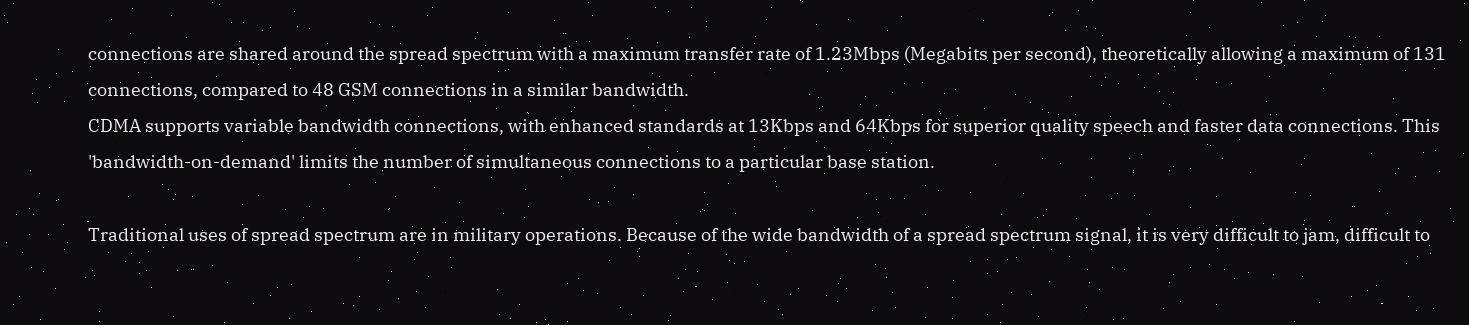connections are shared around the spread spectrum with a maximum transfer rate of 1.23Mbps (Megabits per second), theoretically allowing a maximum of 131 connections, compared to 48 GSM connections in a similar bandwidth.
CDMA supports variable bandwidth connections, with enhanced standards at 13Kbps and 64Kbps for superior quality speech and faster data connections. This 'bandwidth-on-demand' limits the number of simultaneous connections to a particular base station.

Traditional uses of spread spectrum are in military operations. Because of the wide bandwidth of a spread spectrum signal, it is very difficult to jam, difficult to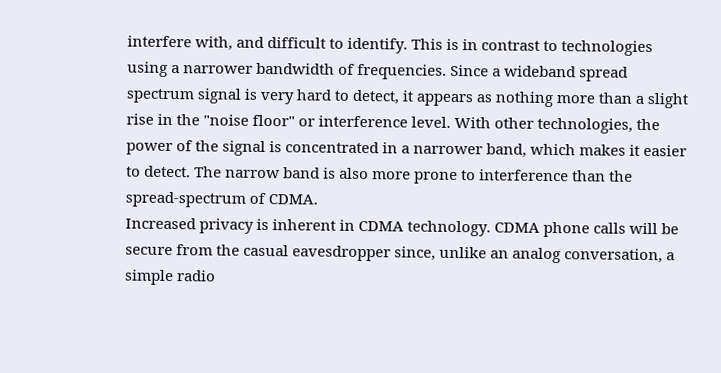interfere with, and difficult to identify. This is in contrast to technologies using a narrower bandwidth of frequencies. Since a wideband spread spectrum signal is very hard to detect, it appears as nothing more than a slight rise in the "noise floor" or interference level. With other technologies, the power of the signal is concentrated in a narrower band, which makes it easier to detect. The narrow band is also more prone to interference than the spread-spectrum of CDMA.
Increased privacy is inherent in CDMA technology. CDMA phone calls will be secure from the casual eavesdropper since, unlike an analog conversation, a simple radio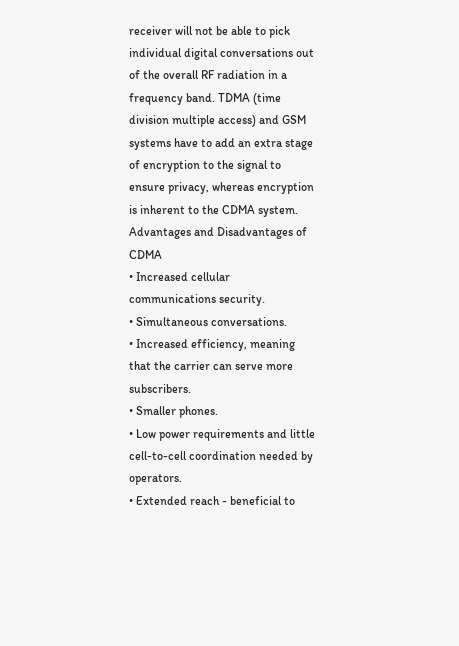receiver will not be able to pick individual digital conversations out of the overall RF radiation in a frequency band. TDMA (time division multiple access) and GSM systems have to add an extra stage of encryption to the signal to ensure privacy, whereas encryption is inherent to the CDMA system.
Advantages and Disadvantages of CDMA
• Increased cellular communications security.
• Simultaneous conversations.
• Increased efficiency, meaning that the carrier can serve more subscribers.
• Smaller phones.
• Low power requirements and little cell-to-cell coordination needed by operators.
• Extended reach - beneficial to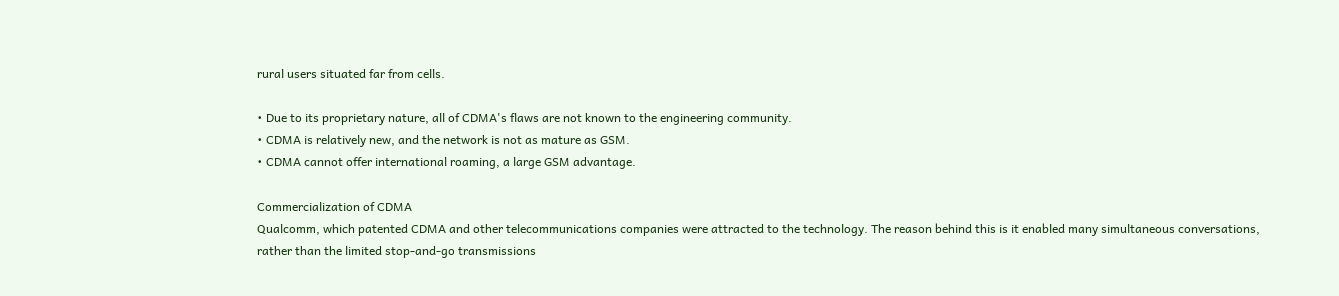rural users situated far from cells.

• Due to its proprietary nature, all of CDMA's flaws are not known to the engineering community.
• CDMA is relatively new, and the network is not as mature as GSM.
• CDMA cannot offer international roaming, a large GSM advantage.

Commercialization of CDMA
Qualcomm, which patented CDMA and other telecommunications companies were attracted to the technology. The reason behind this is it enabled many simultaneous conversations, rather than the limited stop-and-go transmissions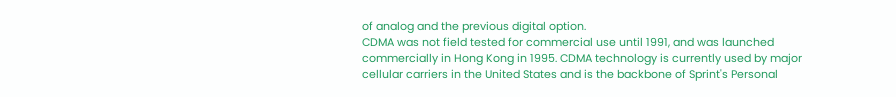of analog and the previous digital option.
CDMA was not field tested for commercial use until 1991, and was launched commercially in Hong Kong in 1995. CDMA technology is currently used by major cellular carriers in the United States and is the backbone of Sprint's Personal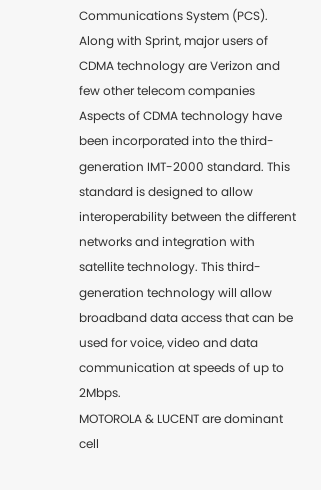Communications System (PCS). Along with Sprint, major users of CDMA technology are Verizon and few other telecom companies
Aspects of CDMA technology have been incorporated into the third-generation IMT-2000 standard. This standard is designed to allow interoperability between the different networks and integration with satellite technology. This third-generation technology will allow broadband data access that can be used for voice, video and data communication at speeds of up to 2Mbps.
MOTOROLA & LUCENT are dominant cell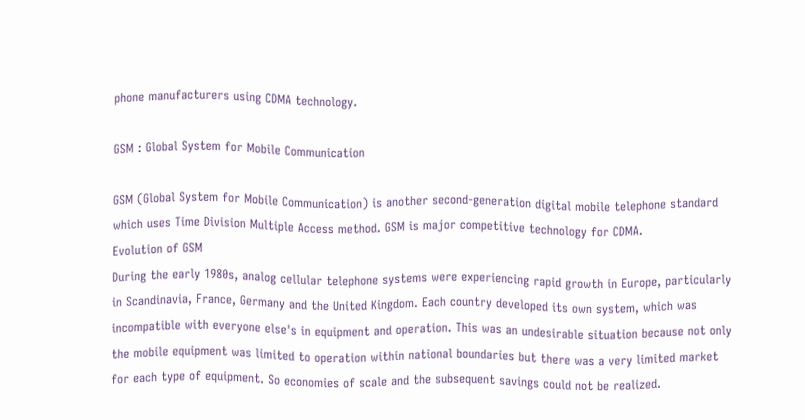phone manufacturers using CDMA technology.

GSM : Global System for Mobile Communication

GSM (Global System for Mobile Communication) is another second-generation digital mobile telephone standard which uses Time Division Multiple Access method. GSM is major competitive technology for CDMA.
Evolution of GSM
During the early 1980s, analog cellular telephone systems were experiencing rapid growth in Europe, particularly in Scandinavia, France, Germany and the United Kingdom. Each country developed its own system, which was incompatible with everyone else's in equipment and operation. This was an undesirable situation because not only the mobile equipment was limited to operation within national boundaries but there was a very limited market for each type of equipment. So economies of scale and the subsequent savings could not be realized.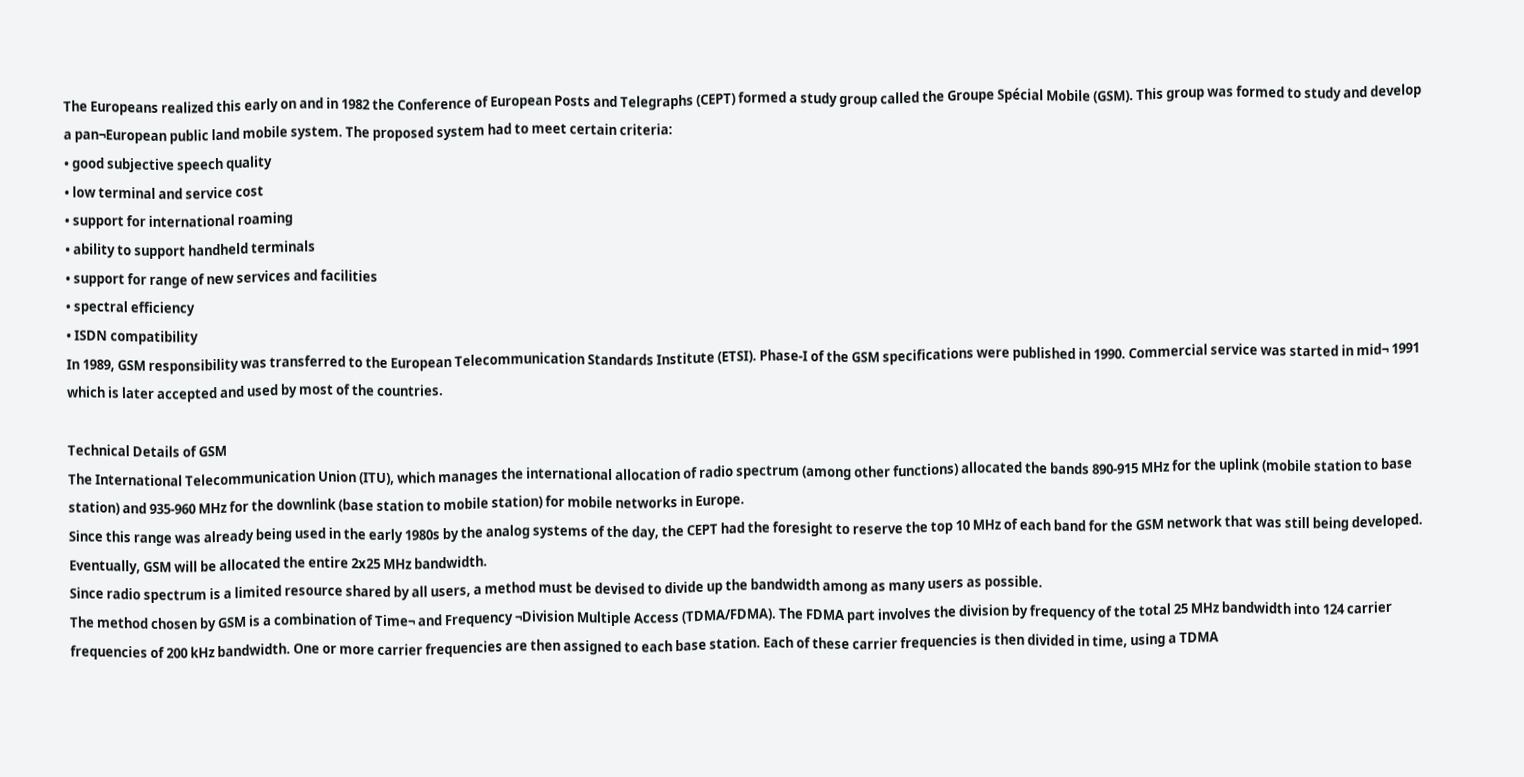The Europeans realized this early on and in 1982 the Conference of European Posts and Telegraphs (CEPT) formed a study group called the Groupe Spécial Mobile (GSM). This group was formed to study and develop a pan¬European public land mobile system. The proposed system had to meet certain criteria:
• good subjective speech quality
• low terminal and service cost
• support for international roaming
• ability to support handheld terminals
• support for range of new services and facilities
• spectral efficiency
• ISDN compatibility
In 1989, GSM responsibility was transferred to the European Telecommunication Standards Institute (ETSI). Phase-I of the GSM specifications were published in 1990. Commercial service was started in mid¬ 1991 which is later accepted and used by most of the countries.

Technical Details of GSM
The International Telecommunication Union (ITU), which manages the international allocation of radio spectrum (among other functions) allocated the bands 890-915 MHz for the uplink (mobile station to base station) and 935-960 MHz for the downlink (base station to mobile station) for mobile networks in Europe.
Since this range was already being used in the early 1980s by the analog systems of the day, the CEPT had the foresight to reserve the top 10 MHz of each band for the GSM network that was still being developed. Eventually, GSM will be allocated the entire 2x25 MHz bandwidth.
Since radio spectrum is a limited resource shared by all users, a method must be devised to divide up the bandwidth among as many users as possible.
The method chosen by GSM is a combination of Time¬ and Frequency ¬Division Multiple Access (TDMA/FDMA). The FDMA part involves the division by frequency of the total 25 MHz bandwidth into 124 carrier frequencies of 200 kHz bandwidth. One or more carrier frequencies are then assigned to each base station. Each of these carrier frequencies is then divided in time, using a TDMA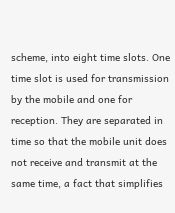scheme, into eight time slots. One time slot is used for transmission by the mobile and one for reception. They are separated in time so that the mobile unit does not receive and transmit at the same time, a fact that simplifies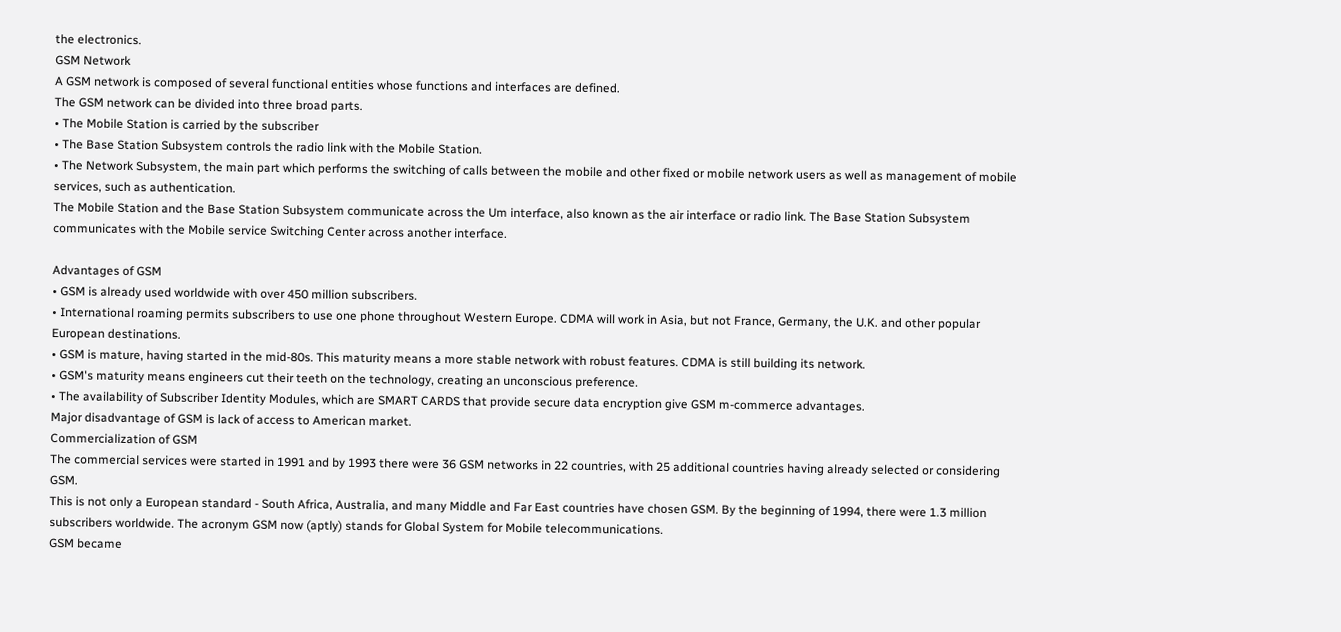the electronics.
GSM Network
A GSM network is composed of several functional entities whose functions and interfaces are defined.
The GSM network can be divided into three broad parts.
• The Mobile Station is carried by the subscriber
• The Base Station Subsystem controls the radio link with the Mobile Station.
• The Network Subsystem, the main part which performs the switching of calls between the mobile and other fixed or mobile network users as well as management of mobile services, such as authentication.
The Mobile Station and the Base Station Subsystem communicate across the Um interface, also known as the air interface or radio link. The Base Station Subsystem communicates with the Mobile service Switching Center across another interface.

Advantages of GSM
• GSM is already used worldwide with over 450 million subscribers.
• International roaming permits subscribers to use one phone throughout Western Europe. CDMA will work in Asia, but not France, Germany, the U.K. and other popular European destinations.
• GSM is mature, having started in the mid-80s. This maturity means a more stable network with robust features. CDMA is still building its network.
• GSM's maturity means engineers cut their teeth on the technology, creating an unconscious preference.
• The availability of Subscriber Identity Modules, which are SMART CARDS that provide secure data encryption give GSM m-commerce advantages.
Major disadvantage of GSM is lack of access to American market.
Commercialization of GSM
The commercial services were started in 1991 and by 1993 there were 36 GSM networks in 22 countries, with 25 additional countries having already selected or considering GSM.
This is not only a European standard - South Africa, Australia, and many Middle and Far East countries have chosen GSM. By the beginning of 1994, there were 1.3 million subscribers worldwide. The acronym GSM now (aptly) stands for Global System for Mobile telecommunications.
GSM became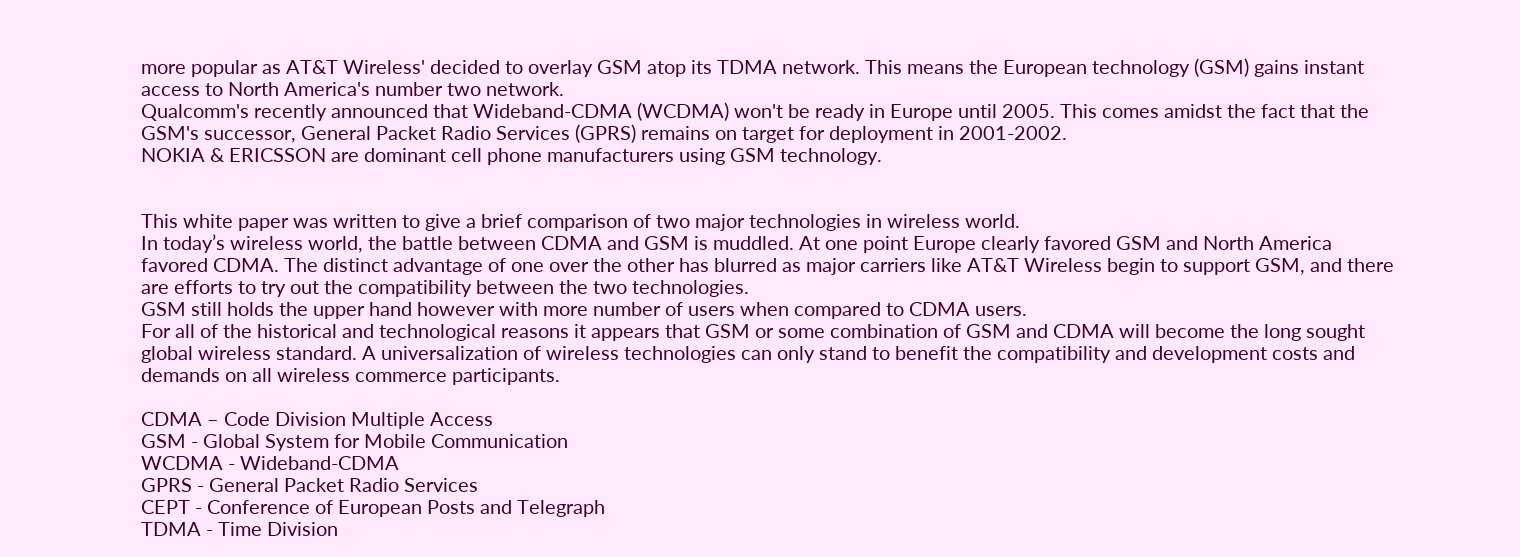more popular as AT&T Wireless' decided to overlay GSM atop its TDMA network. This means the European technology (GSM) gains instant access to North America's number two network.
Qualcomm's recently announced that Wideband-CDMA (WCDMA) won't be ready in Europe until 2005. This comes amidst the fact that the GSM's successor, General Packet Radio Services (GPRS) remains on target for deployment in 2001-2002.
NOKIA & ERICSSON are dominant cell phone manufacturers using GSM technology.


This white paper was written to give a brief comparison of two major technologies in wireless world.
In today’s wireless world, the battle between CDMA and GSM is muddled. At one point Europe clearly favored GSM and North America favored CDMA. The distinct advantage of one over the other has blurred as major carriers like AT&T Wireless begin to support GSM, and there are efforts to try out the compatibility between the two technologies.
GSM still holds the upper hand however with more number of users when compared to CDMA users.
For all of the historical and technological reasons it appears that GSM or some combination of GSM and CDMA will become the long sought global wireless standard. A universalization of wireless technologies can only stand to benefit the compatibility and development costs and demands on all wireless commerce participants.

CDMA – Code Division Multiple Access
GSM - Global System for Mobile Communication
WCDMA - Wideband-CDMA
GPRS - General Packet Radio Services
CEPT - Conference of European Posts and Telegraph
TDMA - Time Division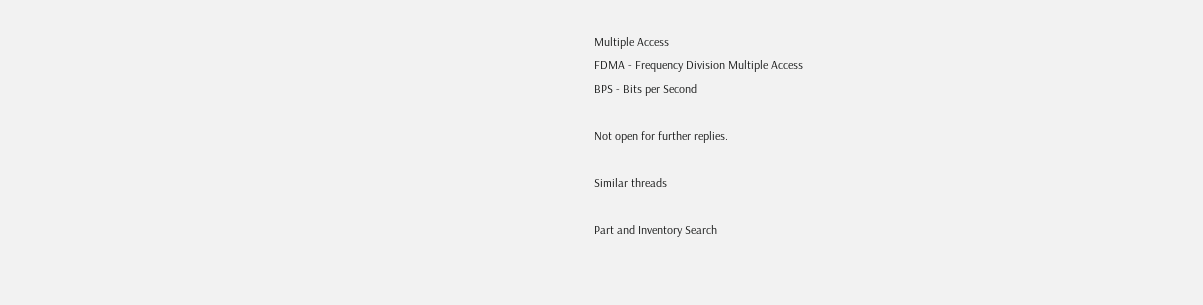Multiple Access
FDMA - Frequency Division Multiple Access
BPS - Bits per Second

Not open for further replies.

Similar threads

Part and Inventory Search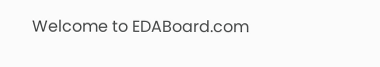Welcome to EDABoard.com